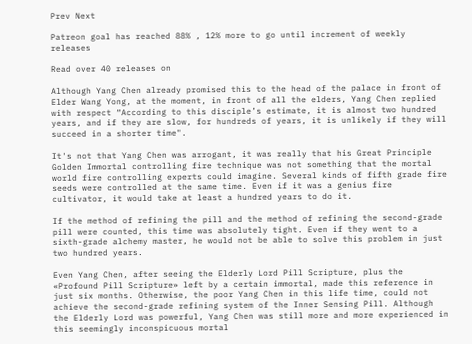Prev Next

Patreon goal has reached 88% , 12% more to go until increment of weekly releases

Read over 40 releases on

Although Yang Chen already promised this to the head of the palace in front of Elder Wang Yong, at the moment, in front of all the elders, Yang Chen replied with respect “According to this disciple’s estimate, it is almost two hundred years, and if they are slow, for hundreds of years, it is unlikely if they will succeed in a shorter time".

It's not that Yang Chen was arrogant, it was really that his Great Principle Golden Immortal controlling fire technique was not something that the mortal world fire controlling experts could imagine. Several kinds of fifth grade fire seeds were controlled at the same time. Even if it was a genius fire cultivator, it would take at least a hundred years to do it.

If the method of refining the pill and the method of refining the second-grade pill were counted, this time was absolutely tight. Even if they went to a sixth-grade alchemy master, he would not be able to solve this problem in just two hundred years.

Even Yang Chen, after seeing the Elderly Lord Pill Scripture, plus the «Profound Pill Scripture» left by a certain immortal, made this reference in just six months. Otherwise, the poor Yang Chen in this life time, could not achieve the second-grade refining system of the Inner Sensing Pill. Although the Elderly Lord was powerful, Yang Chen was still more and more experienced in this seemingly inconspicuous mortal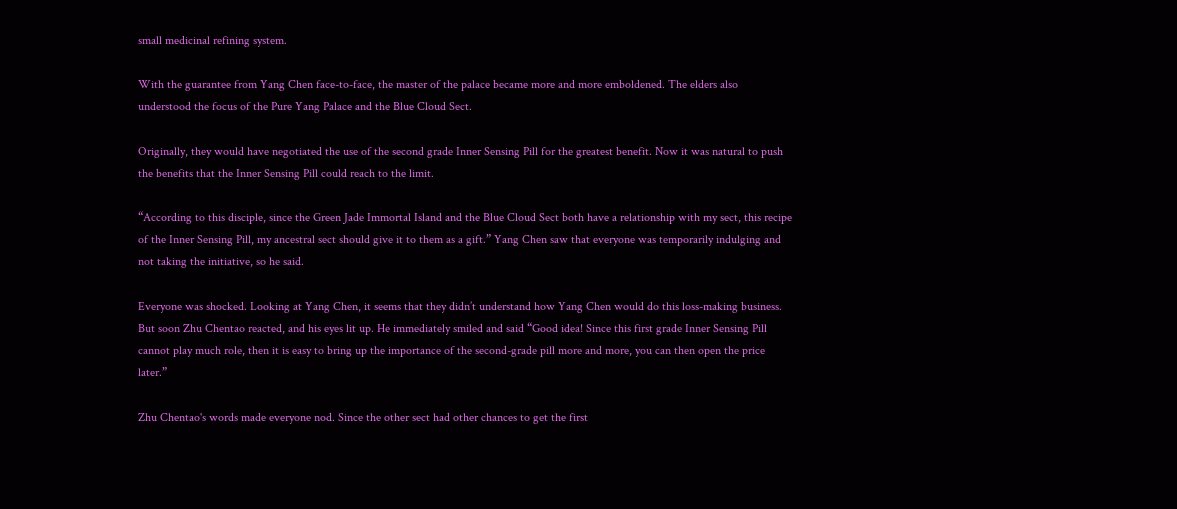small medicinal refining system.

With the guarantee from Yang Chen face-to-face, the master of the palace became more and more emboldened. The elders also understood the focus of the Pure Yang Palace and the Blue Cloud Sect.

Originally, they would have negotiated the use of the second grade Inner Sensing Pill for the greatest benefit. Now it was natural to push the benefits that the Inner Sensing Pill could reach to the limit.

“According to this disciple, since the Green Jade Immortal Island and the Blue Cloud Sect both have a relationship with my sect, this recipe of the Inner Sensing Pill, my ancestral sect should give it to them as a gift.” Yang Chen saw that everyone was temporarily indulging and not taking the initiative, so he said.

Everyone was shocked. Looking at Yang Chen, it seems that they didn’t understand how Yang Chen would do this loss-making business. But soon Zhu Chentao reacted, and his eyes lit up. He immediately smiled and said “Good idea! Since this first grade Inner Sensing Pill cannot play much role, then it is easy to bring up the importance of the second-grade pill more and more, you can then open the price later.”

Zhu Chentao's words made everyone nod. Since the other sect had other chances to get the first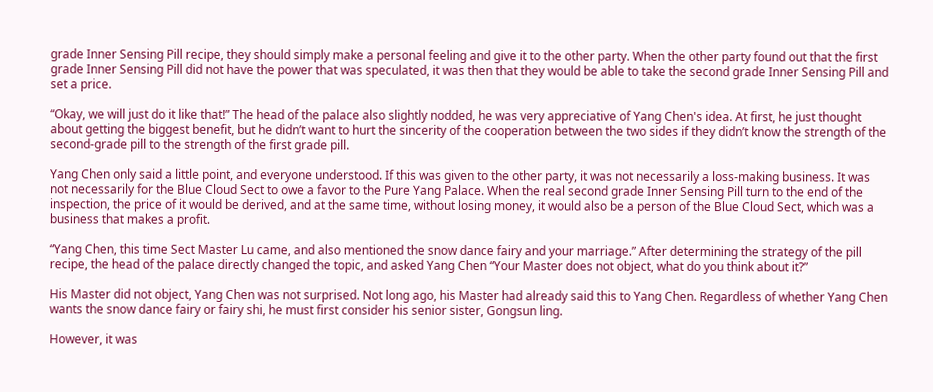grade Inner Sensing Pill recipe, they should simply make a personal feeling and give it to the other party. When the other party found out that the first grade Inner Sensing Pill did not have the power that was speculated, it was then that they would be able to take the second grade Inner Sensing Pill and set a price.

“Okay, we will just do it like that!” The head of the palace also slightly nodded, he was very appreciative of Yang Chen's idea. At first, he just thought about getting the biggest benefit, but he didn’t want to hurt the sincerity of the cooperation between the two sides if they didn’t know the strength of the second-grade pill to the strength of the first grade pill.

Yang Chen only said a little point, and everyone understood. If this was given to the other party, it was not necessarily a loss-making business. It was not necessarily for the Blue Cloud Sect to owe a favor to the Pure Yang Palace. When the real second grade Inner Sensing Pill turn to the end of the inspection, the price of it would be derived, and at the same time, without losing money, it would also be a person of the Blue Cloud Sect, which was a business that makes a profit.

“Yang Chen, this time Sect Master Lu came, and also mentioned the snow dance fairy and your marriage.” After determining the strategy of the pill recipe, the head of the palace directly changed the topic, and asked Yang Chen “Your Master does not object, what do you think about it?”

His Master did not object, Yang Chen was not surprised. Not long ago, his Master had already said this to Yang Chen. Regardless of whether Yang Chen wants the snow dance fairy or fairy shi, he must first consider his senior sister, Gongsun ling.

However, it was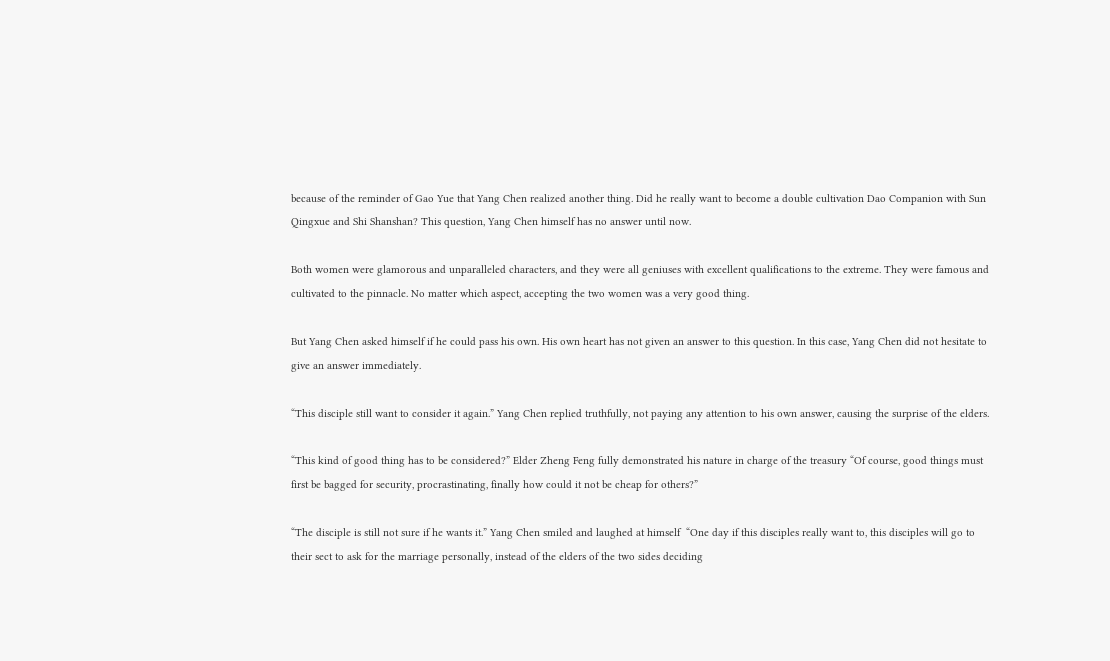because of the reminder of Gao Yue that Yang Chen realized another thing. Did he really want to become a double cultivation Dao Companion with Sun Qingxue and Shi Shanshan? This question, Yang Chen himself has no answer until now.

Both women were glamorous and unparalleled characters, and they were all geniuses with excellent qualifications to the extreme. They were famous and cultivated to the pinnacle. No matter which aspect, accepting the two women was a very good thing.

But Yang Chen asked himself if he could pass his own. His own heart has not given an answer to this question. In this case, Yang Chen did not hesitate to give an answer immediately.

“This disciple still want to consider it again.” Yang Chen replied truthfully, not paying any attention to his own answer, causing the surprise of the elders.

“This kind of good thing has to be considered?” Elder Zheng Feng fully demonstrated his nature in charge of the treasury “Of course, good things must first be bagged for security, procrastinating, finally how could it not be cheap for others?”

“The disciple is still not sure if he wants it.” Yang Chen smiled and laughed at himself  “One day if this disciples really want to, this disciples will go to their sect to ask for the marriage personally, instead of the elders of the two sides deciding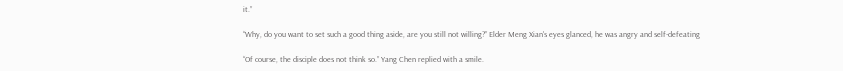it.”

“Why, do you want to set such a good thing aside, are you still not willing?” Elder Meng Xian's eyes glanced, he was angry and self-defeating

“Of course, the disciple does not think so.” Yang Chen replied with a smile.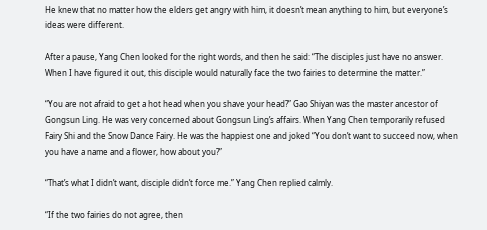He knew that no matter how the elders get angry with him, it doesn’t mean anything to him, but everyone’s ideas were different.

After a pause, Yang Chen looked for the right words, and then he said: “The disciples just have no answer. When I have figured it out, this disciple would naturally face the two fairies to determine the matter.”

“You are not afraid to get a hot head when you shave your head?” Gao Shiyan was the master ancestor of Gongsun Ling. He was very concerned about Gongsun Ling’s affairs. When Yang Chen temporarily refused Fairy Shi and the Snow Dance Fairy. He was the happiest one and joked “You don’t want to succeed now, when you have a name and a flower, how about you?”

“That’s what I didn’t want, disciple didn’t force me.” Yang Chen replied calmly.

“If the two fairies do not agree, then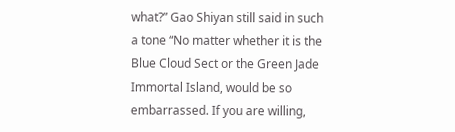what?” Gao Shiyan still said in such a tone “No matter whether it is the Blue Cloud Sect or the Green Jade Immortal Island, would be so embarrassed. If you are willing,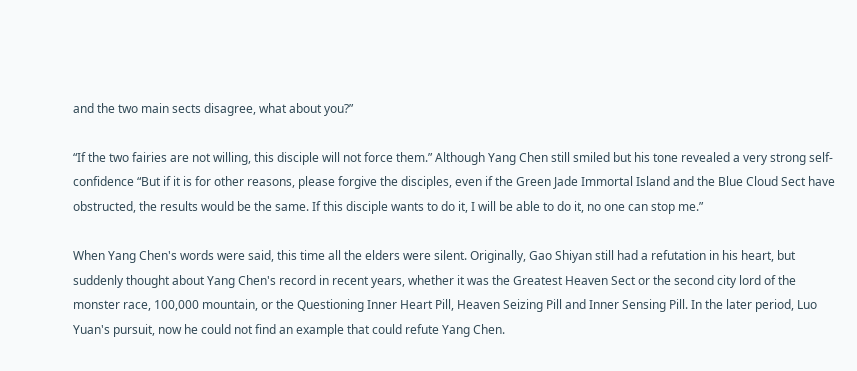and the two main sects disagree, what about you?”

“If the two fairies are not willing, this disciple will not force them.” Although Yang Chen still smiled but his tone revealed a very strong self-confidence “But if it is for other reasons, please forgive the disciples, even if the Green Jade Immortal Island and the Blue Cloud Sect have obstructed, the results would be the same. If this disciple wants to do it, I will be able to do it, no one can stop me.”

When Yang Chen's words were said, this time all the elders were silent. Originally, Gao Shiyan still had a refutation in his heart, but suddenly thought about Yang Chen's record in recent years, whether it was the Greatest Heaven Sect or the second city lord of the monster race, 100,000 mountain, or the Questioning Inner Heart Pill, Heaven Seizing Pill and Inner Sensing Pill. In the later period, Luo Yuan's pursuit, now he could not find an example that could refute Yang Chen.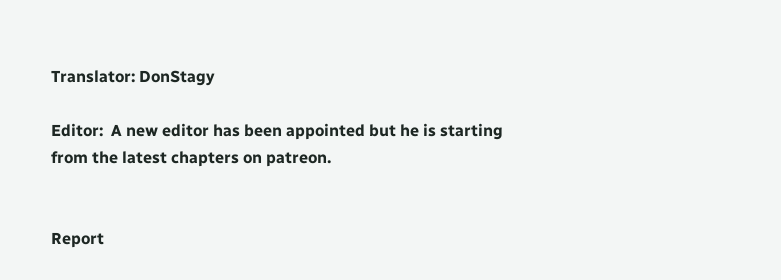Translator: DonStagy

Editor:  A new editor has been appointed but he is starting from the latest chapters on patreon.


Report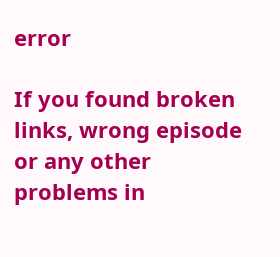error

If you found broken links, wrong episode or any other problems in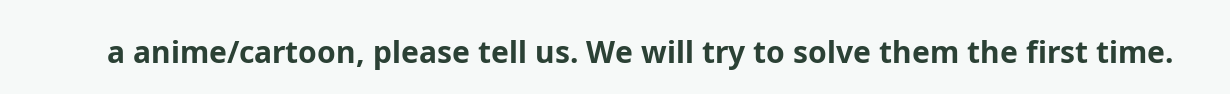a anime/cartoon, please tell us. We will try to solve them the first time.